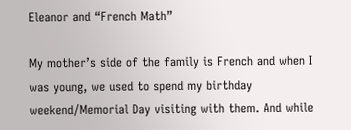Eleanor and “French Math”

My mother’s side of the family is French and when I was young, we used to spend my birthday weekend/Memorial Day visiting with them. And while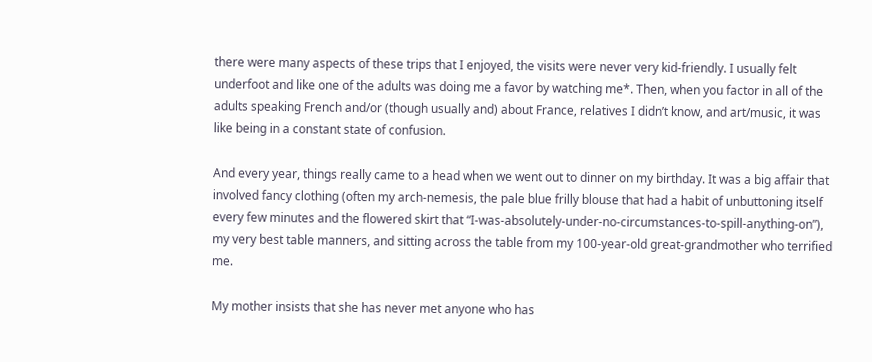there were many aspects of these trips that I enjoyed, the visits were never very kid-friendly. I usually felt underfoot and like one of the adults was doing me a favor by watching me*. Then, when you factor in all of the adults speaking French and/or (though usually and) about France, relatives I didn’t know, and art/music, it was like being in a constant state of confusion.

And every year, things really came to a head when we went out to dinner on my birthday. It was a big affair that involved fancy clothing (often my arch-nemesis, the pale blue frilly blouse that had a habit of unbuttoning itself every few minutes and the flowered skirt that “I-was-absolutely-under-no-circumstances-to-spill-anything-on”), my very best table manners, and sitting across the table from my 100-year-old great-grandmother who terrified me.

My mother insists that she has never met anyone who has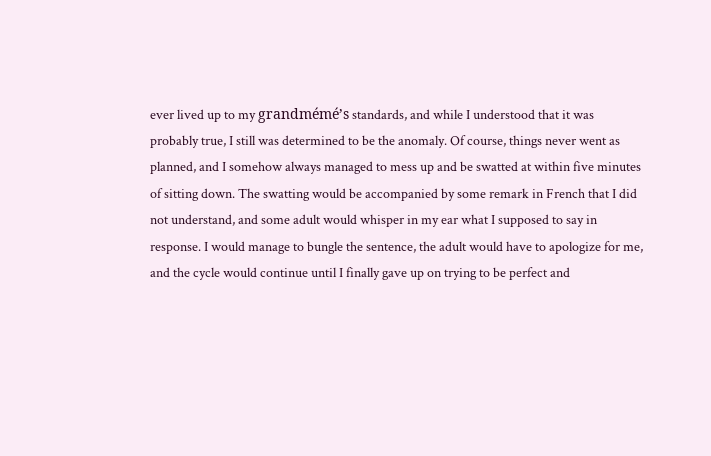ever lived up to my grandmémé’s standards, and while I understood that it was probably true, I still was determined to be the anomaly. Of course, things never went as planned, and I somehow always managed to mess up and be swatted at within five minutes of sitting down. The swatting would be accompanied by some remark in French that I did not understand, and some adult would whisper in my ear what I supposed to say in response. I would manage to bungle the sentence, the adult would have to apologize for me, and the cycle would continue until I finally gave up on trying to be perfect and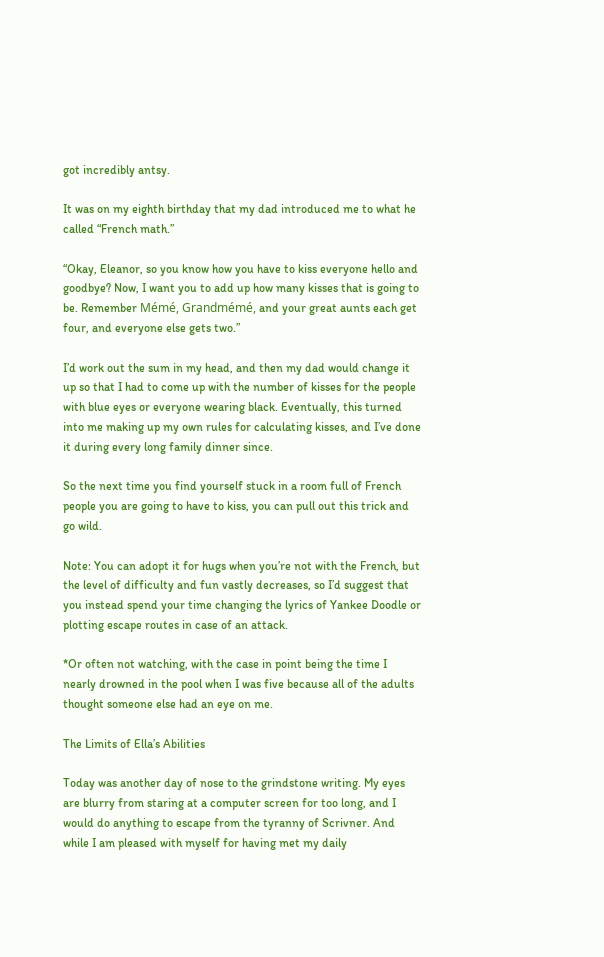got incredibly antsy.

It was on my eighth birthday that my dad introduced me to what he called “French math.”

“Okay, Eleanor, so you know how you have to kiss everyone hello and goodbye? Now, I want you to add up how many kisses that is going to be. Remember Mémé, Grandmémé, and your great aunts each get four, and everyone else gets two.”

I’d work out the sum in my head, and then my dad would change it up so that I had to come up with the number of kisses for the people with blue eyes or everyone wearing black. Eventually, this turned into me making up my own rules for calculating kisses, and I’ve done it during every long family dinner since.

So the next time you find yourself stuck in a room full of French people you are going to have to kiss, you can pull out this trick and go wild.

Note: You can adopt it for hugs when you’re not with the French, but the level of difficulty and fun vastly decreases, so I’d suggest that you instead spend your time changing the lyrics of Yankee Doodle or plotting escape routes in case of an attack.

*Or often not watching, with the case in point being the time I nearly drowned in the pool when I was five because all of the adults thought someone else had an eye on me.

The Limits of Ella’s Abilities

Today was another day of nose to the grindstone writing. My eyes are blurry from staring at a computer screen for too long, and I would do anything to escape from the tyranny of Scrivner. And while I am pleased with myself for having met my daily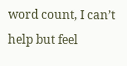word count, I can’t help but feel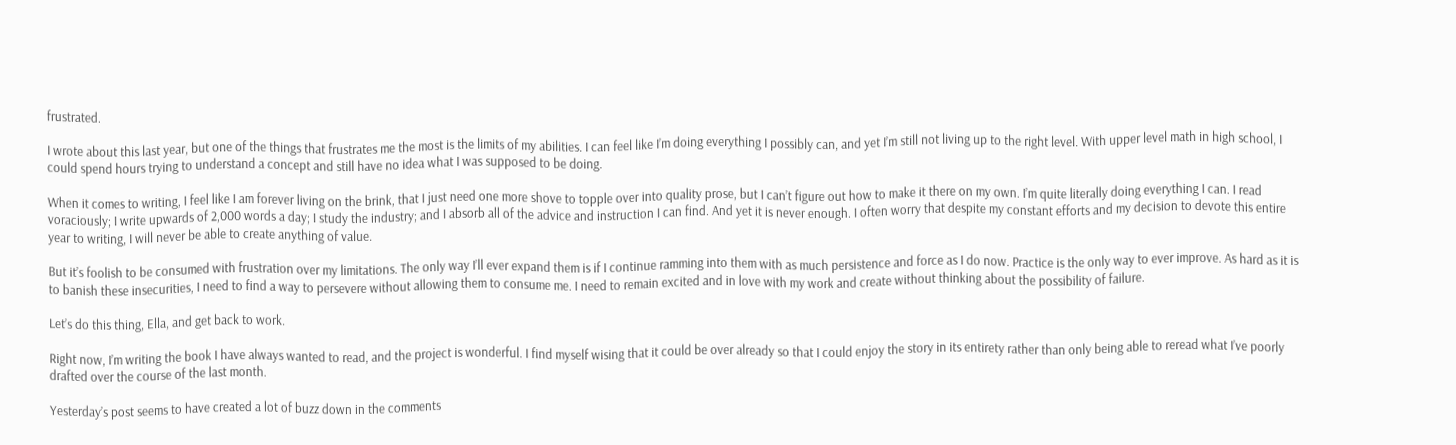frustrated.

I wrote about this last year, but one of the things that frustrates me the most is the limits of my abilities. I can feel like I’m doing everything I possibly can, and yet I’m still not living up to the right level. With upper level math in high school, I could spend hours trying to understand a concept and still have no idea what I was supposed to be doing.

When it comes to writing, I feel like I am forever living on the brink, that I just need one more shove to topple over into quality prose, but I can’t figure out how to make it there on my own. I’m quite literally doing everything I can. I read voraciously; I write upwards of 2,000 words a day; I study the industry; and I absorb all of the advice and instruction I can find. And yet it is never enough. I often worry that despite my constant efforts and my decision to devote this entire year to writing, I will never be able to create anything of value.

But it’s foolish to be consumed with frustration over my limitations. The only way I’ll ever expand them is if I continue ramming into them with as much persistence and force as I do now. Practice is the only way to ever improve. As hard as it is to banish these insecurities, I need to find a way to persevere without allowing them to consume me. I need to remain excited and in love with my work and create without thinking about the possibility of failure.

Let’s do this thing, Ella, and get back to work.

Right now, I’m writing the book I have always wanted to read, and the project is wonderful. I find myself wising that it could be over already so that I could enjoy the story in its entirety rather than only being able to reread what I’ve poorly drafted over the course of the last month.

Yesterday’s post seems to have created a lot of buzz down in the comments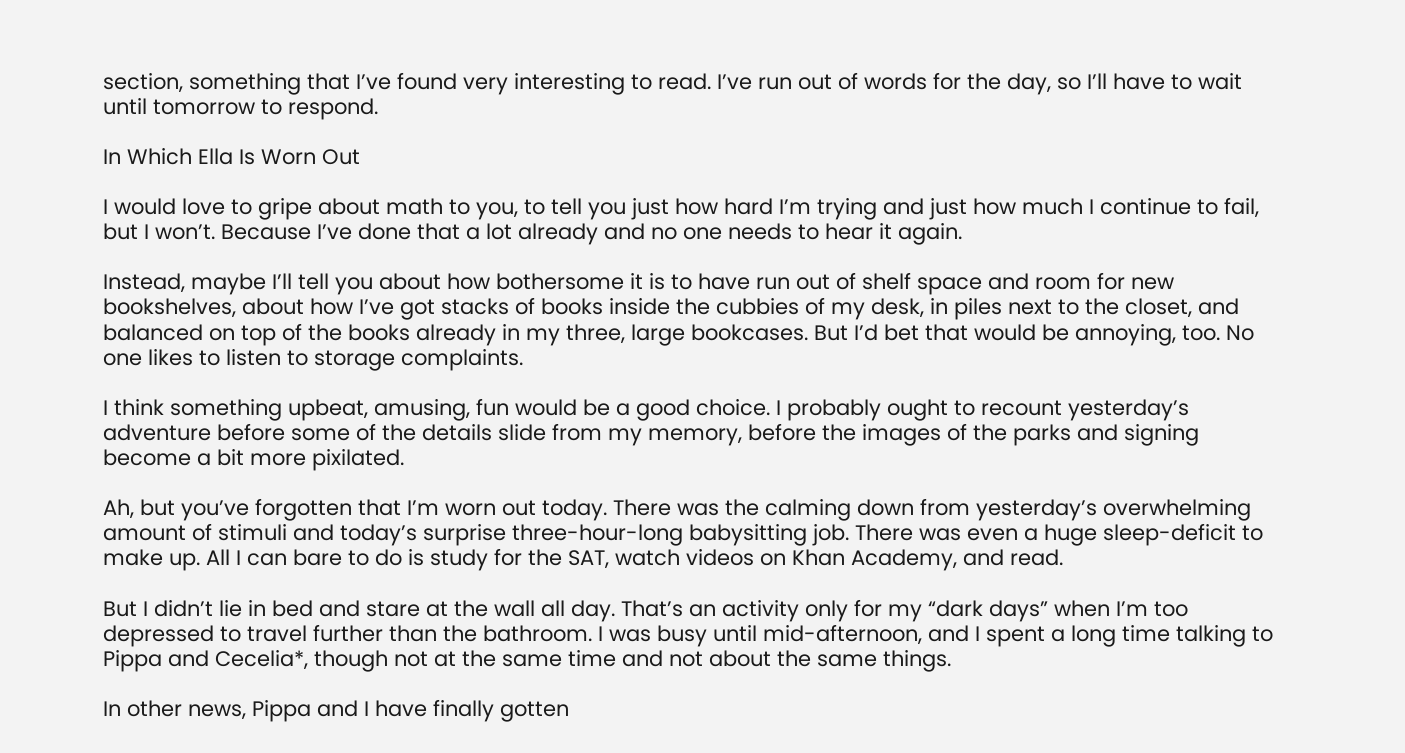section, something that I’ve found very interesting to read. I’ve run out of words for the day, so I’ll have to wait until tomorrow to respond.

In Which Ella Is Worn Out

I would love to gripe about math to you, to tell you just how hard I’m trying and just how much I continue to fail, but I won’t. Because I’ve done that a lot already and no one needs to hear it again.

Instead, maybe I’ll tell you about how bothersome it is to have run out of shelf space and room for new bookshelves, about how I’ve got stacks of books inside the cubbies of my desk, in piles next to the closet, and balanced on top of the books already in my three, large bookcases. But I’d bet that would be annoying, too. No one likes to listen to storage complaints.

I think something upbeat, amusing, fun would be a good choice. I probably ought to recount yesterday’s adventure before some of the details slide from my memory, before the images of the parks and signing become a bit more pixilated.

Ah, but you’ve forgotten that I’m worn out today. There was the calming down from yesterday’s overwhelming amount of stimuli and today’s surprise three-hour-long babysitting job. There was even a huge sleep-deficit to make up. All I can bare to do is study for the SAT, watch videos on Khan Academy, and read.

But I didn’t lie in bed and stare at the wall all day. That’s an activity only for my “dark days” when I’m too depressed to travel further than the bathroom. I was busy until mid-afternoon, and I spent a long time talking to Pippa and Cecelia*, though not at the same time and not about the same things.

In other news, Pippa and I have finally gotten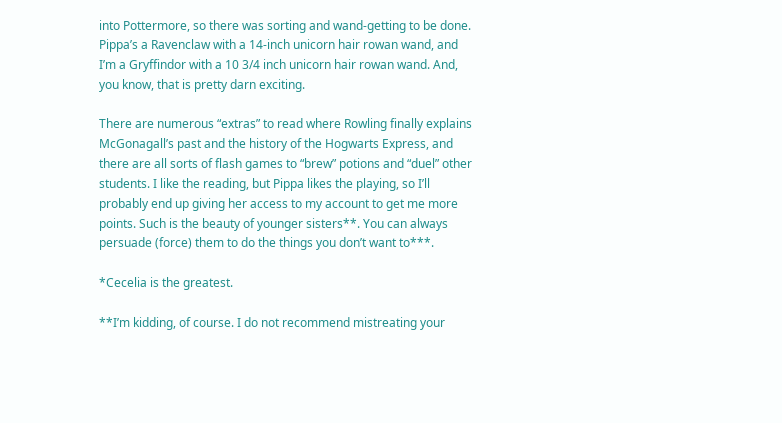into Pottermore, so there was sorting and wand-getting to be done. Pippa’s a Ravenclaw with a 14-inch unicorn hair rowan wand, and I’m a Gryffindor with a 10 3/4 inch unicorn hair rowan wand. And, you know, that is pretty darn exciting.

There are numerous “extras” to read where Rowling finally explains McGonagall’s past and the history of the Hogwarts Express, and there are all sorts of flash games to “brew” potions and “duel” other students. I like the reading, but Pippa likes the playing, so I’ll probably end up giving her access to my account to get me more points. Such is the beauty of younger sisters**. You can always persuade (force) them to do the things you don’t want to***.

*Cecelia is the greatest.

**I’m kidding, of course. I do not recommend mistreating your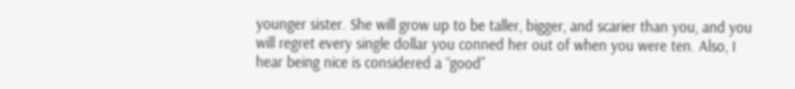younger sister. She will grow up to be taller, bigger, and scarier than you, and you will regret every single dollar you conned her out of when you were ten. Also, I hear being nice is considered a “good”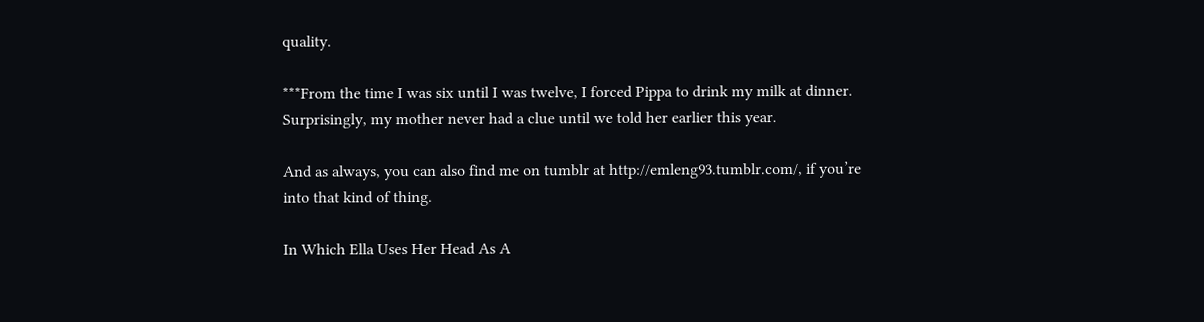quality.

***From the time I was six until I was twelve, I forced Pippa to drink my milk at dinner. Surprisingly, my mother never had a clue until we told her earlier this year.

And as always, you can also find me on tumblr at http://emleng93.tumblr.com/, if you’re into that kind of thing.

In Which Ella Uses Her Head As A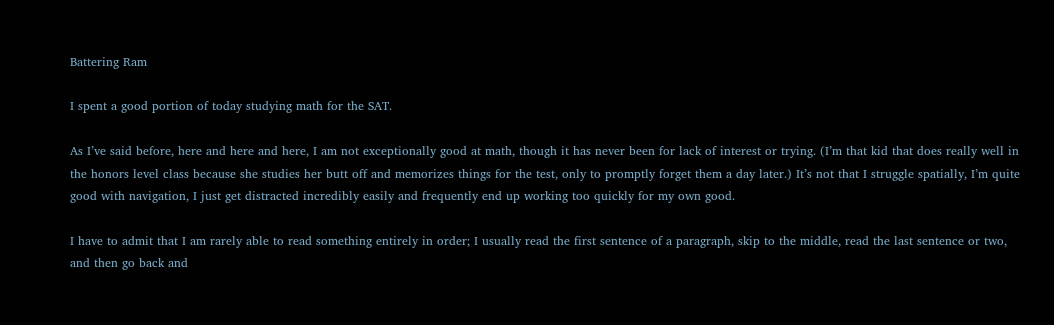Battering Ram

I spent a good portion of today studying math for the SAT.

As I’ve said before, here and here and here, I am not exceptionally good at math, though it has never been for lack of interest or trying. (I’m that kid that does really well in the honors level class because she studies her butt off and memorizes things for the test, only to promptly forget them a day later.) It’s not that I struggle spatially, I’m quite good with navigation, I just get distracted incredibly easily and frequently end up working too quickly for my own good.

I have to admit that I am rarely able to read something entirely in order; I usually read the first sentence of a paragraph, skip to the middle, read the last sentence or two, and then go back and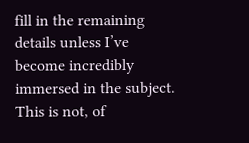fill in the remaining details unless I’ve become incredibly immersed in the subject. This is not, of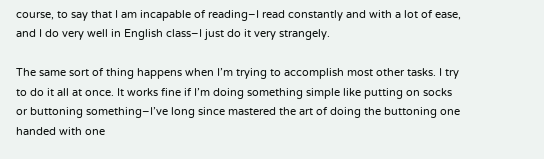course, to say that I am incapable of reading–I read constantly and with a lot of ease, and I do very well in English class–I just do it very strangely.

The same sort of thing happens when I’m trying to accomplish most other tasks. I try to do it all at once. It works fine if I’m doing something simple like putting on socks or buttoning something–I’ve long since mastered the art of doing the buttoning one handed with one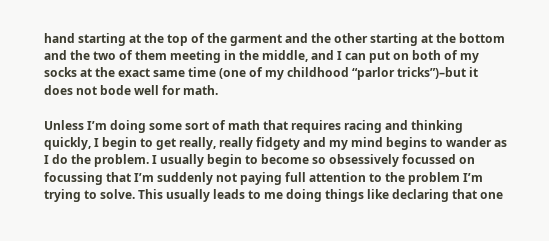hand starting at the top of the garment and the other starting at the bottom and the two of them meeting in the middle, and I can put on both of my socks at the exact same time (one of my childhood “parlor tricks”)–but it does not bode well for math.

Unless I’m doing some sort of math that requires racing and thinking quickly, I begin to get really, really fidgety and my mind begins to wander as I do the problem. I usually begin to become so obsessively focussed on focussing that I’m suddenly not paying full attention to the problem I’m trying to solve. This usually leads to me doing things like declaring that one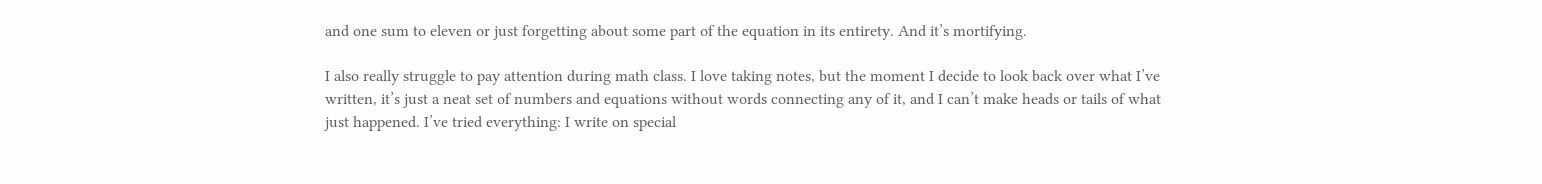and one sum to eleven or just forgetting about some part of the equation in its entirety. And it’s mortifying.

I also really struggle to pay attention during math class. I love taking notes, but the moment I decide to look back over what I’ve written, it’s just a neat set of numbers and equations without words connecting any of it, and I can’t make heads or tails of what just happened. I’ve tried everything: I write on special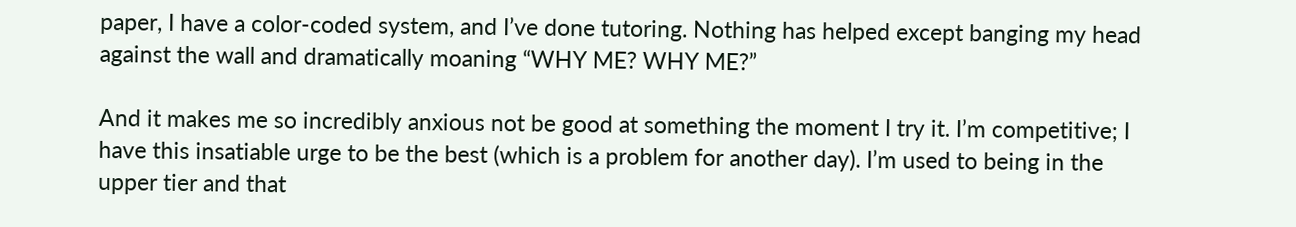paper, I have a color-coded system, and I’ve done tutoring. Nothing has helped except banging my head against the wall and dramatically moaning “WHY ME? WHY ME?”

And it makes me so incredibly anxious not be good at something the moment I try it. I’m competitive; I have this insatiable urge to be the best (which is a problem for another day). I’m used to being in the upper tier and that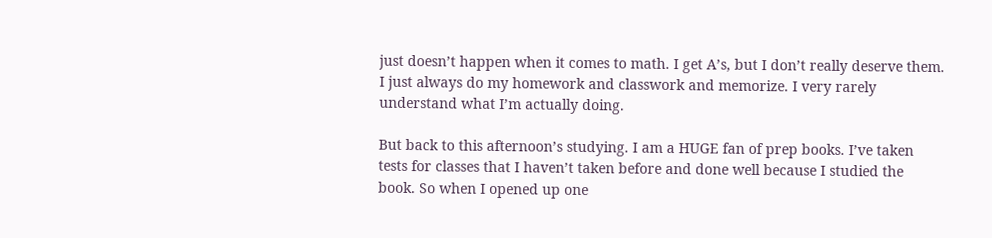just doesn’t happen when it comes to math. I get A’s, but I don’t really deserve them. I just always do my homework and classwork and memorize. I very rarely understand what I’m actually doing.

But back to this afternoon’s studying. I am a HUGE fan of prep books. I’ve taken tests for classes that I haven’t taken before and done well because I studied the book. So when I opened up one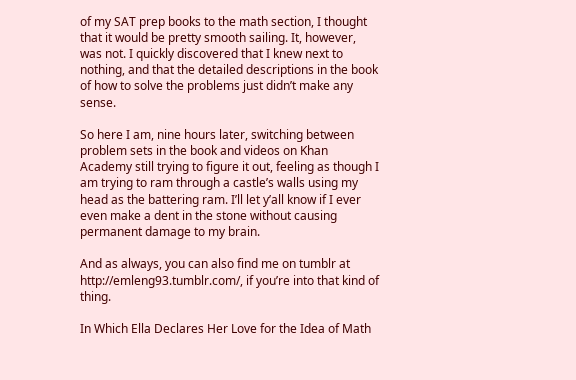of my SAT prep books to the math section, I thought that it would be pretty smooth sailing. It, however, was not. I quickly discovered that I knew next to nothing, and that the detailed descriptions in the book of how to solve the problems just didn’t make any sense.

So here I am, nine hours later, switching between problem sets in the book and videos on Khan Academy still trying to figure it out, feeling as though I am trying to ram through a castle’s walls using my head as the battering ram. I’ll let y’all know if I ever even make a dent in the stone without causing permanent damage to my brain.

And as always, you can also find me on tumblr at http://emleng93.tumblr.com/, if you’re into that kind of thing.

In Which Ella Declares Her Love for the Idea of Math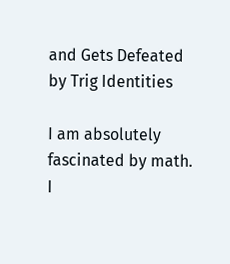and Gets Defeated by Trig Identities

I am absolutely fascinated by math. I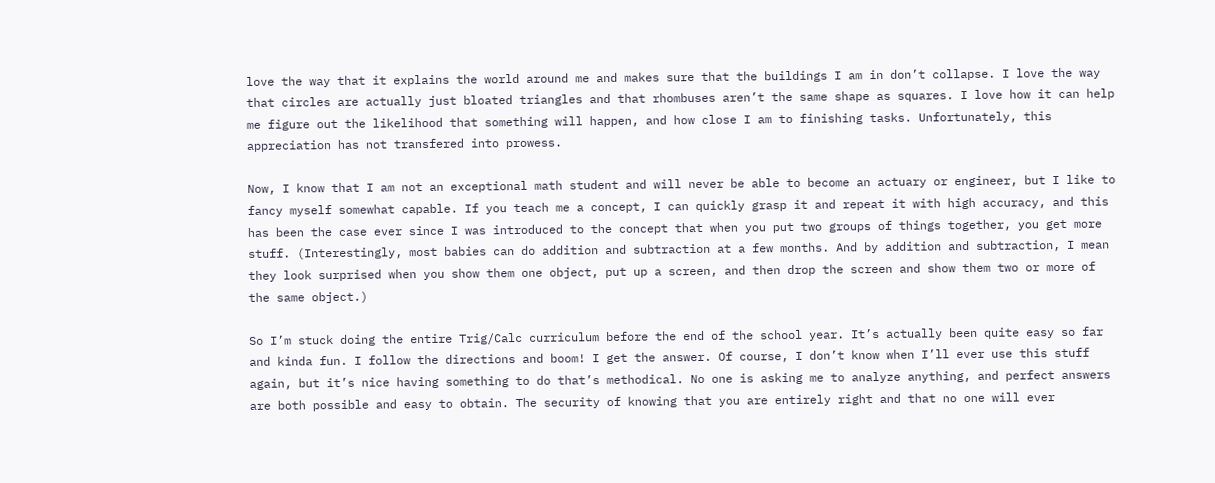love the way that it explains the world around me and makes sure that the buildings I am in don’t collapse. I love the way that circles are actually just bloated triangles and that rhombuses aren’t the same shape as squares. I love how it can help me figure out the likelihood that something will happen, and how close I am to finishing tasks. Unfortunately, this appreciation has not transfered into prowess.

Now, I know that I am not an exceptional math student and will never be able to become an actuary or engineer, but I like to fancy myself somewhat capable. If you teach me a concept, I can quickly grasp it and repeat it with high accuracy, and this has been the case ever since I was introduced to the concept that when you put two groups of things together, you get more stuff. (Interestingly, most babies can do addition and subtraction at a few months. And by addition and subtraction, I mean they look surprised when you show them one object, put up a screen, and then drop the screen and show them two or more of the same object.)

So I’m stuck doing the entire Trig/Calc curriculum before the end of the school year. It’s actually been quite easy so far and kinda fun. I follow the directions and boom! I get the answer. Of course, I don’t know when I’ll ever use this stuff again, but it’s nice having something to do that’s methodical. No one is asking me to analyze anything, and perfect answers are both possible and easy to obtain. The security of knowing that you are entirely right and that no one will ever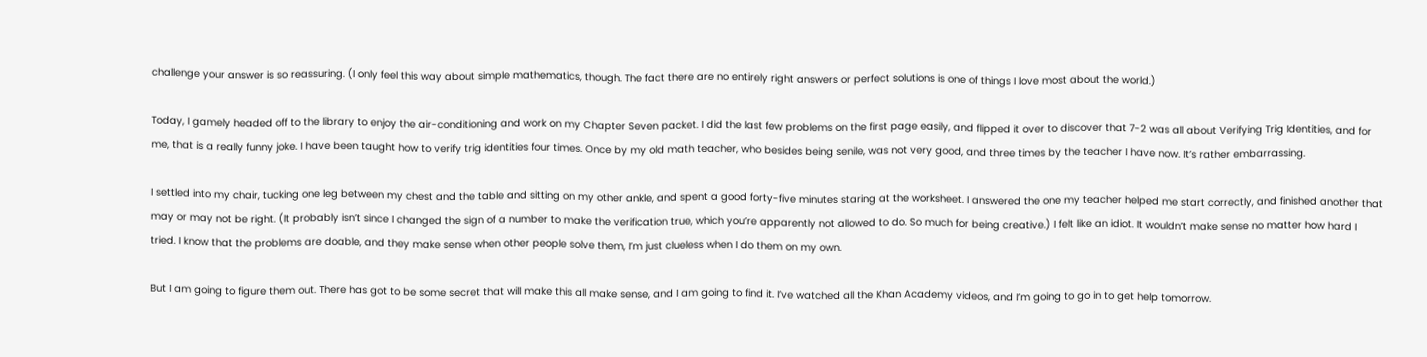challenge your answer is so reassuring. (I only feel this way about simple mathematics, though. The fact there are no entirely right answers or perfect solutions is one of things I love most about the world.)

Today, I gamely headed off to the library to enjoy the air-conditioning and work on my Chapter Seven packet. I did the last few problems on the first page easily, and flipped it over to discover that 7-2 was all about Verifying Trig Identities, and for me, that is a really funny joke. I have been taught how to verify trig identities four times. Once by my old math teacher, who besides being senile, was not very good, and three times by the teacher I have now. It’s rather embarrassing.

I settled into my chair, tucking one leg between my chest and the table and sitting on my other ankle, and spent a good forty-five minutes staring at the worksheet. I answered the one my teacher helped me start correctly, and finished another that may or may not be right. (It probably isn’t since I changed the sign of a number to make the verification true, which you’re apparently not allowed to do. So much for being creative.) I felt like an idiot. It wouldn’t make sense no matter how hard I tried. I know that the problems are doable, and they make sense when other people solve them, I’m just clueless when I do them on my own.

But I am going to figure them out. There has got to be some secret that will make this all make sense, and I am going to find it. I’ve watched all the Khan Academy videos, and I’m going to go in to get help tomorrow.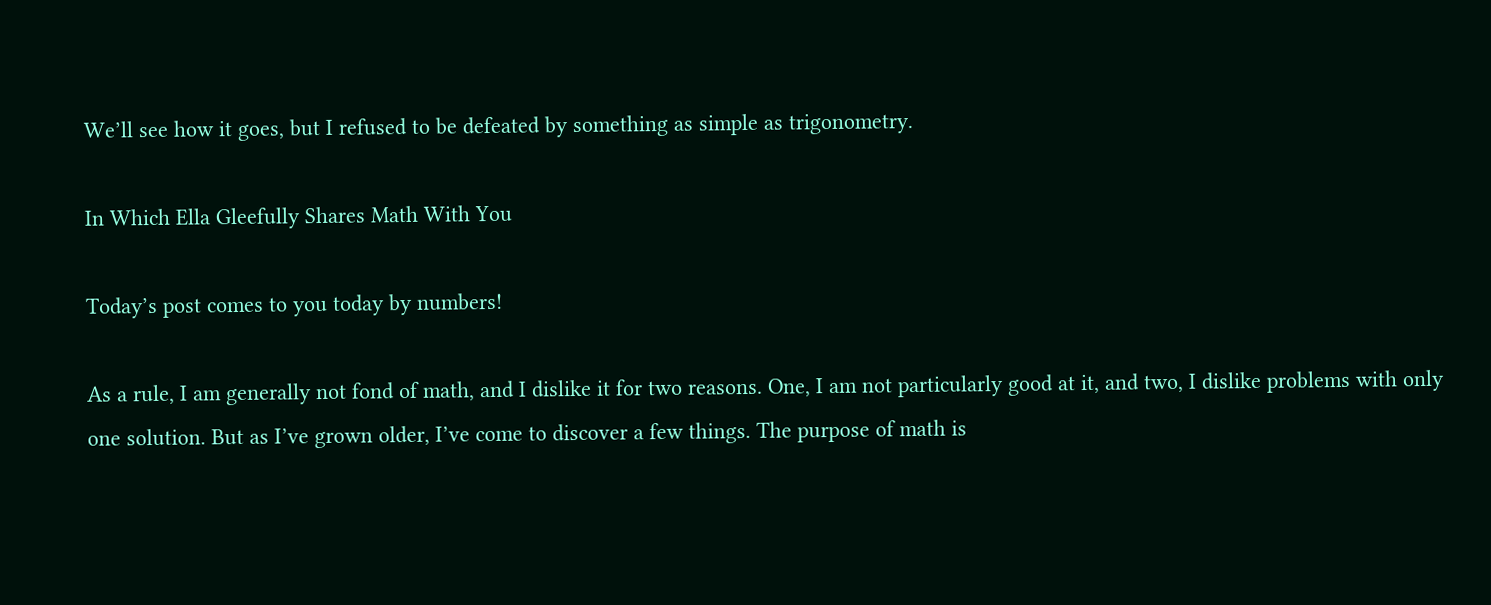We’ll see how it goes, but I refused to be defeated by something as simple as trigonometry.

In Which Ella Gleefully Shares Math With You

Today’s post comes to you today by numbers!

As a rule, I am generally not fond of math, and I dislike it for two reasons. One, I am not particularly good at it, and two, I dislike problems with only one solution. But as I’ve grown older, I’ve come to discover a few things. The purpose of math is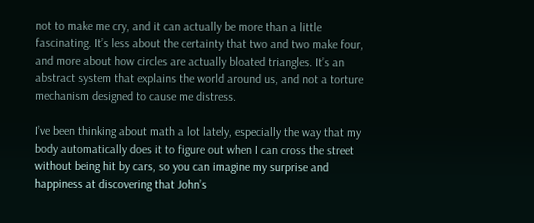not to make me cry, and it can actually be more than a little fascinating. It’s less about the certainty that two and two make four, and more about how circles are actually bloated triangles. It’s an abstract system that explains the world around us, and not a torture mechanism designed to cause me distress.

I’ve been thinking about math a lot lately, especially the way that my body automatically does it to figure out when I can cross the street without being hit by cars, so you can imagine my surprise and happiness at discovering that John’s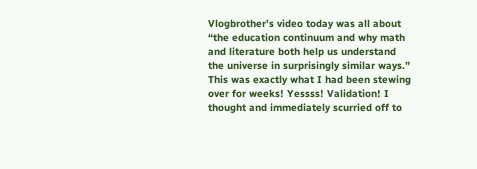Vlogbrother’s video today was all about “the education continuum and why math and literature both help us understand the universe in surprisingly similar ways.” This was exactly what I had been stewing over for weeks! Yessss! Validation! I thought and immediately scurried off to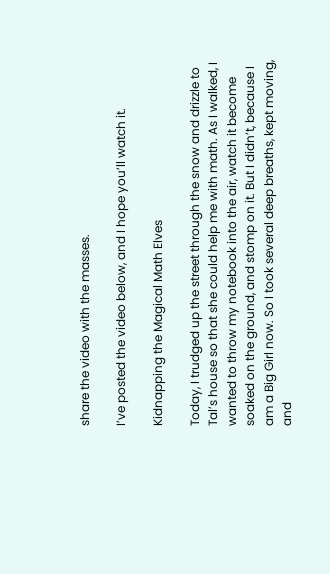share the video with the masses.

I’ve posted the video below, and I hope you’ll watch it.

Kidnapping the Magical Math Elves

Today, I trudged up the street through the snow and drizzle to Tal’s house so that she could help me with math. As I walked, I wanted to throw my notebook into the air, watch it become soaked on the ground, and stomp on it. But I didn’t, because I am a Big Girl now. So I took several deep breaths, kept moving, and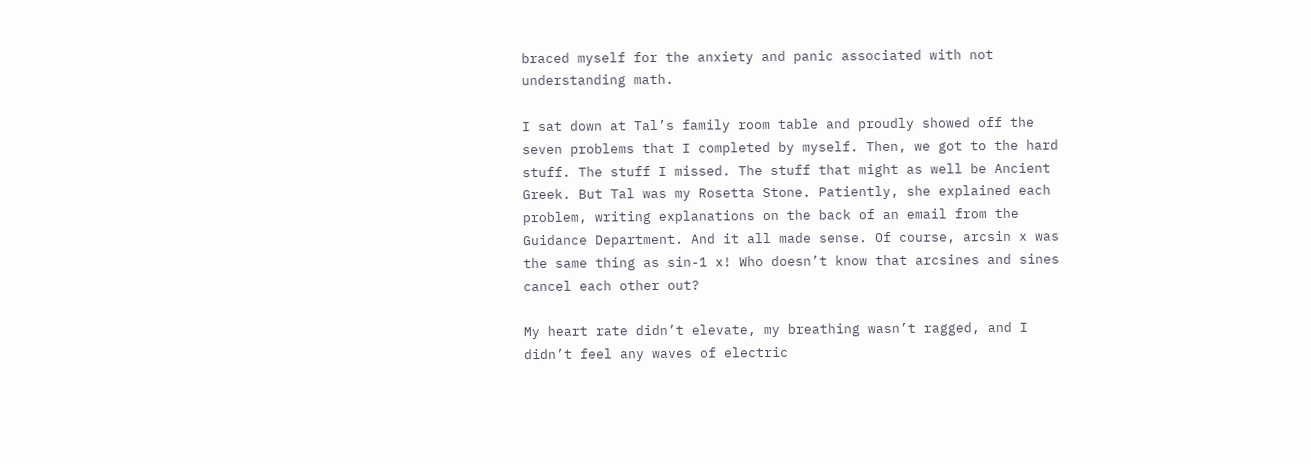braced myself for the anxiety and panic associated with not understanding math.

I sat down at Tal’s family room table and proudly showed off the seven problems that I completed by myself. Then, we got to the hard stuff. The stuff I missed. The stuff that might as well be Ancient Greek. But Tal was my Rosetta Stone. Patiently, she explained each problem, writing explanations on the back of an email from the Guidance Department. And it all made sense. Of course, arcsin x was the same thing as sin-1 x! Who doesn’t know that arcsines and sines cancel each other out?

My heart rate didn’t elevate, my breathing wasn’t ragged, and I didn’t feel any waves of electric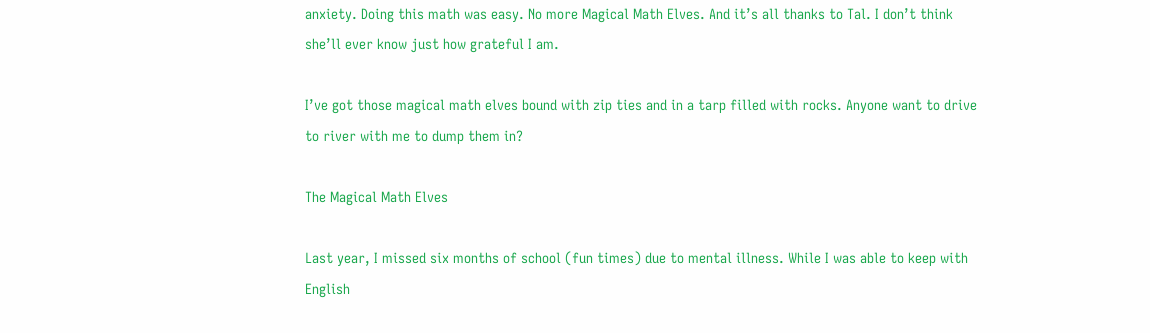anxiety. Doing this math was easy. No more Magical Math Elves. And it’s all thanks to Tal. I don’t think she’ll ever know just how grateful I am.

I’ve got those magical math elves bound with zip ties and in a tarp filled with rocks. Anyone want to drive to river with me to dump them in?

The Magical Math Elves

Last year, I missed six months of school (fun times) due to mental illness. While I was able to keep with English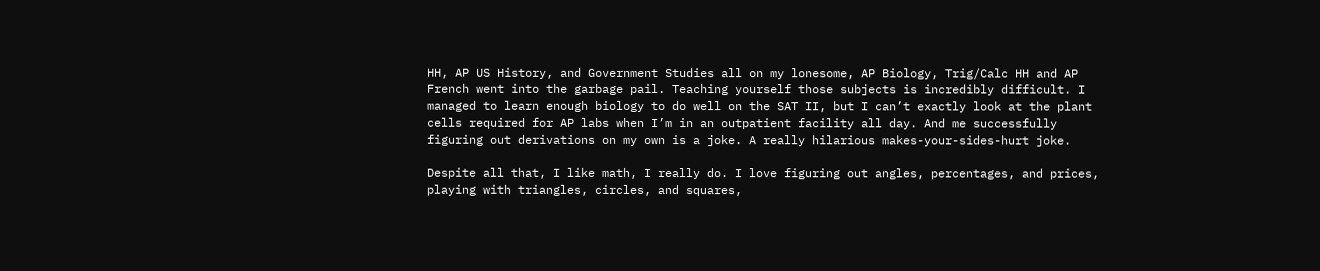HH, AP US History, and Government Studies all on my lonesome, AP Biology, Trig/Calc HH and AP French went into the garbage pail. Teaching yourself those subjects is incredibly difficult. I managed to learn enough biology to do well on the SAT II, but I can’t exactly look at the plant cells required for AP labs when I’m in an outpatient facility all day. And me successfully figuring out derivations on my own is a joke. A really hilarious makes-your-sides-hurt joke.

Despite all that, I like math, I really do. I love figuring out angles, percentages, and prices, playing with triangles, circles, and squares,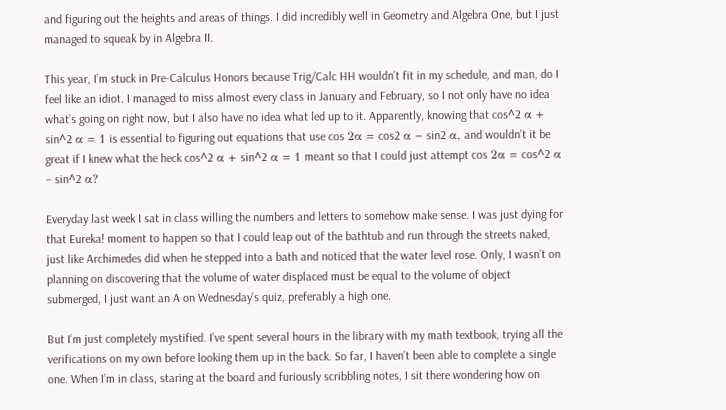and figuring out the heights and areas of things. I did incredibly well in Geometry and Algebra One, but I just managed to squeak by in Algebra II.

This year, I’m stuck in Pre-Calculus Honors because Trig/Calc HH wouldn’t fit in my schedule, and man, do I feel like an idiot. I managed to miss almost every class in January and February, so I not only have no idea what’s going on right now, but I also have no idea what led up to it. Apparently, knowing that cos^2 α + sin^2 α = 1 is essential to figuring out equations that use cos 2α = cos2 α − sin2 α, and wouldn’t it be great if I knew what the heck cos^2 α + sin^2 α = 1 meant so that I could just attempt cos 2α = cos^2 α − sin^2 α?

Everyday last week I sat in class willing the numbers and letters to somehow make sense. I was just dying for that Eureka! moment to happen so that I could leap out of the bathtub and run through the streets naked, just like Archimedes did when he stepped into a bath and noticed that the water level rose. Only, I wasn’t on planning on discovering that the volume of water displaced must be equal to the volume of object submerged, I just want an A on Wednesday’s quiz, preferably a high one.

But I’m just completely mystified. I’ve spent several hours in the library with my math textbook, trying all the verifications on my own before looking them up in the back. So far, I haven’t been able to complete a single one. When I’m in class, staring at the board and furiously scribbling notes, I sit there wondering how on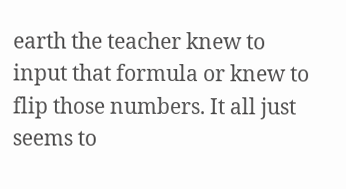earth the teacher knew to input that formula or knew to flip those numbers. It all just seems to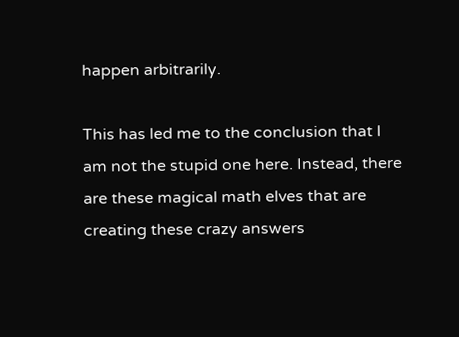happen arbitrarily.

This has led me to the conclusion that I am not the stupid one here. Instead, there are these magical math elves that are creating these crazy answers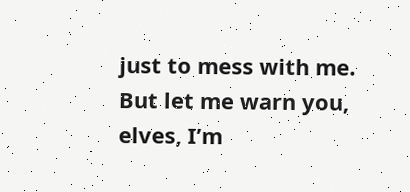just to mess with me. But let me warn you, elves, I’m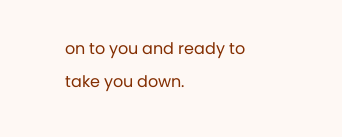on to you and ready to take you down.